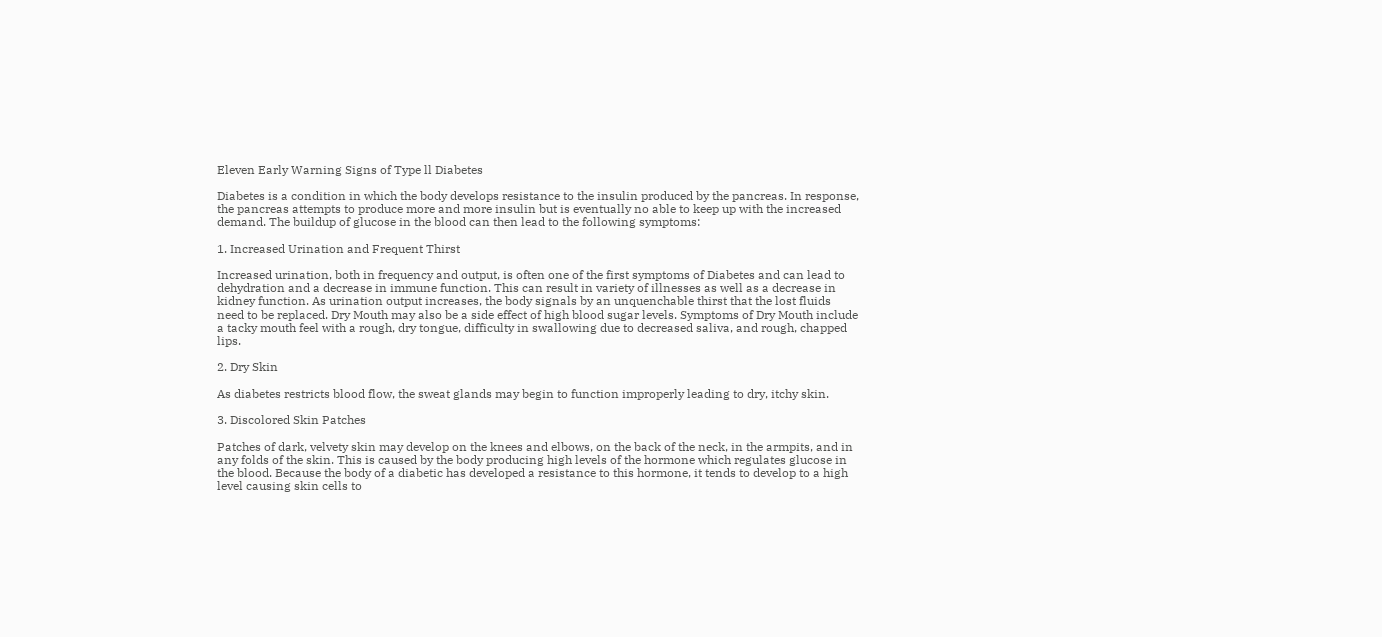Eleven Early Warning Signs of Type ll Diabetes

Diabetes is a condition in which the body develops resistance to the insulin produced by the pancreas. In response, the pancreas attempts to produce more and more insulin but is eventually no able to keep up with the increased demand. The buildup of glucose in the blood can then lead to the following symptoms:

1. Increased Urination and Frequent Thirst

Increased urination, both in frequency and output, is often one of the first symptoms of Diabetes and can lead to dehydration and a decrease in immune function. This can result in variety of illnesses as well as a decrease in kidney function. As urination output increases, the body signals by an unquenchable thirst that the lost fluids need to be replaced. Dry Mouth may also be a side effect of high blood sugar levels. Symptoms of Dry Mouth include a tacky mouth feel with a rough, dry tongue, difficulty in swallowing due to decreased saliva, and rough, chapped lips.

2. Dry Skin

As diabetes restricts blood flow, the sweat glands may begin to function improperly leading to dry, itchy skin.

3. Discolored Skin Patches

Patches of dark, velvety skin may develop on the knees and elbows, on the back of the neck, in the armpits, and in any folds of the skin. This is caused by the body producing high levels of the hormone which regulates glucose in the blood. Because the body of a diabetic has developed a resistance to this hormone, it tends to develop to a high level causing skin cells to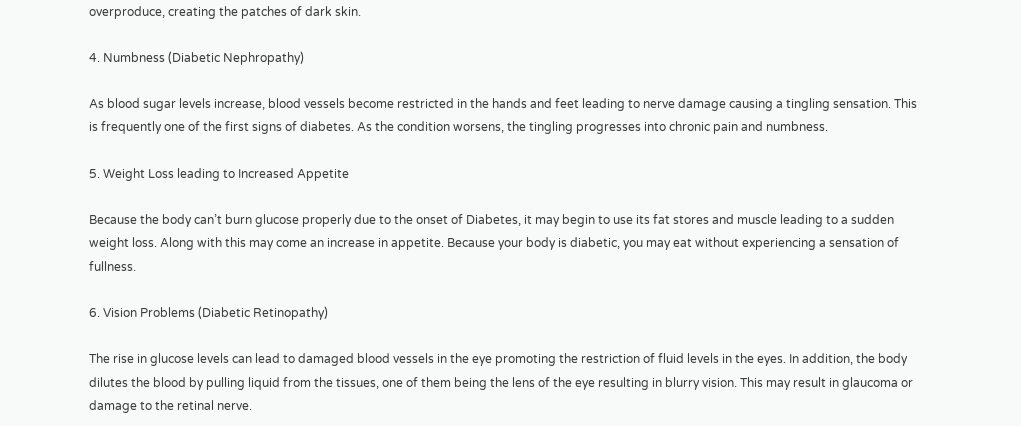overproduce, creating the patches of dark skin.

4. Numbness (Diabetic Nephropathy)

As blood sugar levels increase, blood vessels become restricted in the hands and feet leading to nerve damage causing a tingling sensation. This is frequently one of the first signs of diabetes. As the condition worsens, the tingling progresses into chronic pain and numbness.

5. Weight Loss leading to Increased Appetite

Because the body can’t burn glucose properly due to the onset of Diabetes, it may begin to use its fat stores and muscle leading to a sudden weight loss. Along with this may come an increase in appetite. Because your body is diabetic, you may eat without experiencing a sensation of fullness.

6. Vision Problems (Diabetic Retinopathy)

The rise in glucose levels can lead to damaged blood vessels in the eye promoting the restriction of fluid levels in the eyes. In addition, the body dilutes the blood by pulling liquid from the tissues, one of them being the lens of the eye resulting in blurry vision. This may result in glaucoma or damage to the retinal nerve.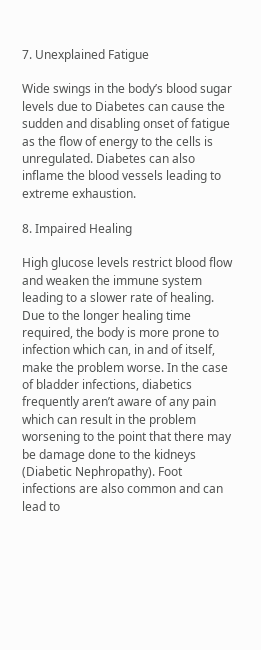7. Unexplained Fatigue

Wide swings in the body’s blood sugar levels due to Diabetes can cause the sudden and disabling onset of fatigue as the flow of energy to the cells is unregulated. Diabetes can also inflame the blood vessels leading to extreme exhaustion.

8. Impaired Healing

High glucose levels restrict blood flow and weaken the immune system leading to a slower rate of healing. Due to the longer healing time required, the body is more prone to infection which can, in and of itself, make the problem worse. In the case of bladder infections, diabetics frequently aren’t aware of any pain which can result in the problem worsening to the point that there may be damage done to the kidneys (Diabetic Nephropathy). Foot infections are also common and can lead to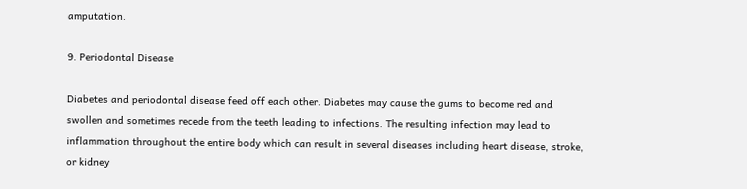amputation.

9. Periodontal Disease

Diabetes and periodontal disease feed off each other. Diabetes may cause the gums to become red and swollen and sometimes recede from the teeth leading to infections. The resulting infection may lead to inflammation throughout the entire body which can result in several diseases including heart disease, stroke, or kidney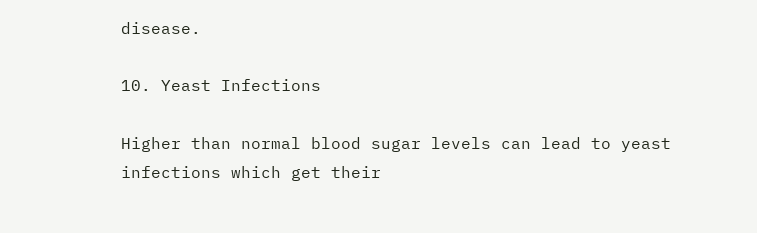disease.

10. Yeast Infections

Higher than normal blood sugar levels can lead to yeast infections which get their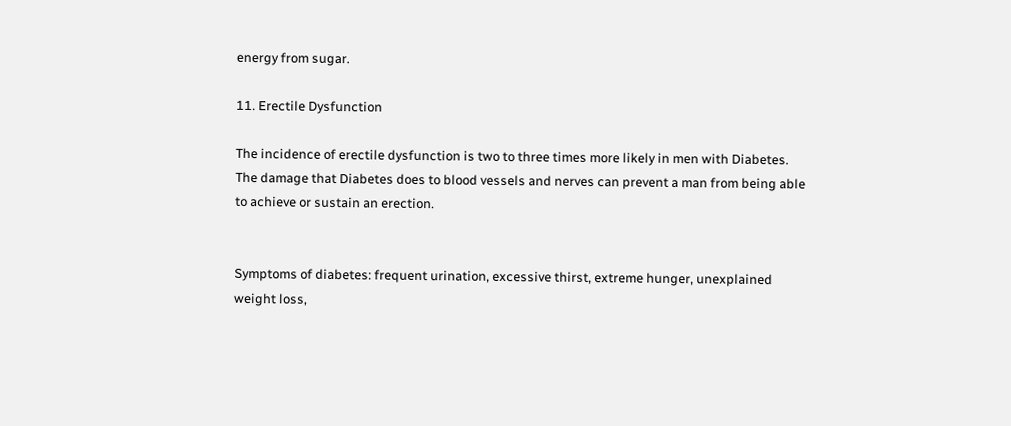energy from sugar.

11. Erectile Dysfunction

The incidence of erectile dysfunction is two to three times more likely in men with Diabetes. The damage that Diabetes does to blood vessels and nerves can prevent a man from being able to achieve or sustain an erection.


Symptoms of diabetes: frequent urination, excessive thirst, extreme hunger, unexplained weight loss,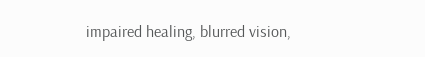impaired healing, blurred vision,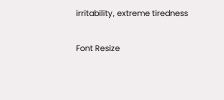irritability, extreme tiredness

Font Resize